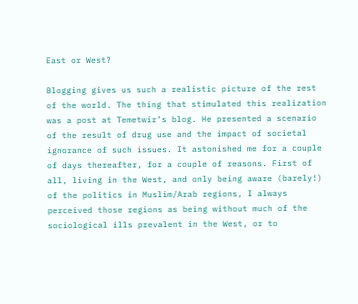East or West?

Blogging gives us such a realistic picture of the rest of the world. The thing that stimulated this realization was a post at Temetwir’s blog. He presented a scenario of the result of drug use and the impact of societal ignorance of such issues. It astonished me for a couple of days thereafter, for a couple of reasons. First of all, living in the West, and only being aware (barely!) of the politics in Muslim/Arab regions, I always perceived those regions as being without much of the sociological ills prevalent in the West, or to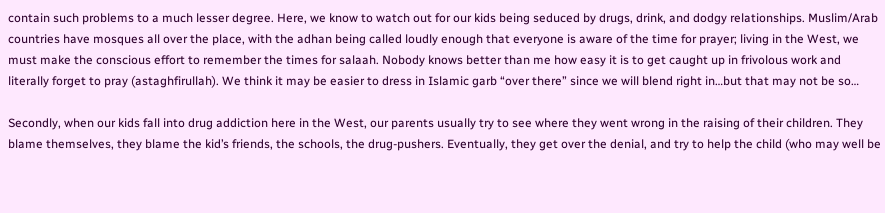contain such problems to a much lesser degree. Here, we know to watch out for our kids being seduced by drugs, drink, and dodgy relationships. Muslim/Arab countries have mosques all over the place, with the adhan being called loudly enough that everyone is aware of the time for prayer; living in the West, we must make the conscious effort to remember the times for salaah. Nobody knows better than me how easy it is to get caught up in frivolous work and literally forget to pray (astaghfirullah). We think it may be easier to dress in Islamic garb “over there” since we will blend right in…but that may not be so…

Secondly, when our kids fall into drug addiction here in the West, our parents usually try to see where they went wrong in the raising of their children. They blame themselves, they blame the kid’s friends, the schools, the drug-pushers. Eventually, they get over the denial, and try to help the child (who may well be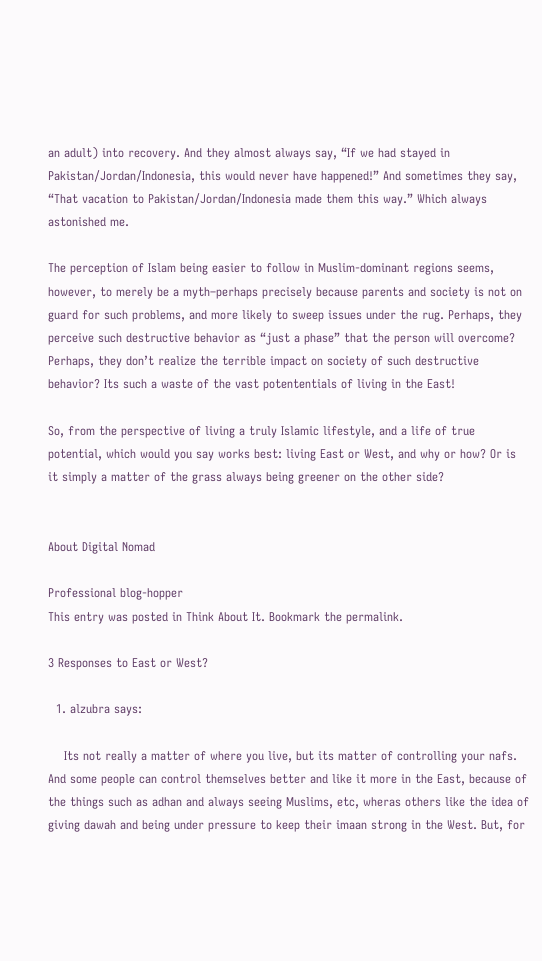an adult) into recovery. And they almost always say, “If we had stayed in Pakistan/Jordan/Indonesia, this would never have happened!” And sometimes they say, “That vacation to Pakistan/Jordan/Indonesia made them this way.” Which always astonished me.

The perception of Islam being easier to follow in Muslim-dominant regions seems, however, to merely be a myth–perhaps precisely because parents and society is not on guard for such problems, and more likely to sweep issues under the rug. Perhaps, they perceive such destructive behavior as “just a phase” that the person will overcome? Perhaps, they don’t realize the terrible impact on society of such destructive behavior? Its such a waste of the vast potententials of living in the East!

So, from the perspective of living a truly Islamic lifestyle, and a life of true potential, which would you say works best: living East or West, and why or how? Or is it simply a matter of the grass always being greener on the other side?


About Digital Nomad

Professional blog-hopper
This entry was posted in Think About It. Bookmark the permalink.

3 Responses to East or West?

  1. alzubra says:

    Its not really a matter of where you live, but its matter of controlling your nafs. And some people can control themselves better and like it more in the East, because of the things such as adhan and always seeing Muslims, etc, wheras others like the idea of giving dawah and being under pressure to keep their imaan strong in the West. But, for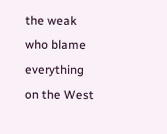the weak who blame everything on the West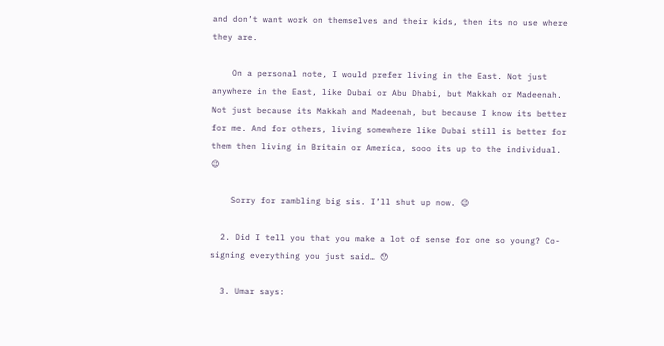and don’t want work on themselves and their kids, then its no use where they are.

    On a personal note, I would prefer living in the East. Not just anywhere in the East, like Dubai or Abu Dhabi, but Makkah or Madeenah. Not just because its Makkah and Madeenah, but because I know its better for me. And for others, living somewhere like Dubai still is better for them then living in Britain or America, sooo its up to the individual. 😉

    Sorry for rambling big sis. I’ll shut up now. 😉

  2. Did I tell you that you make a lot of sense for one so young? Co-signing everything you just said… 😯

  3. Umar says: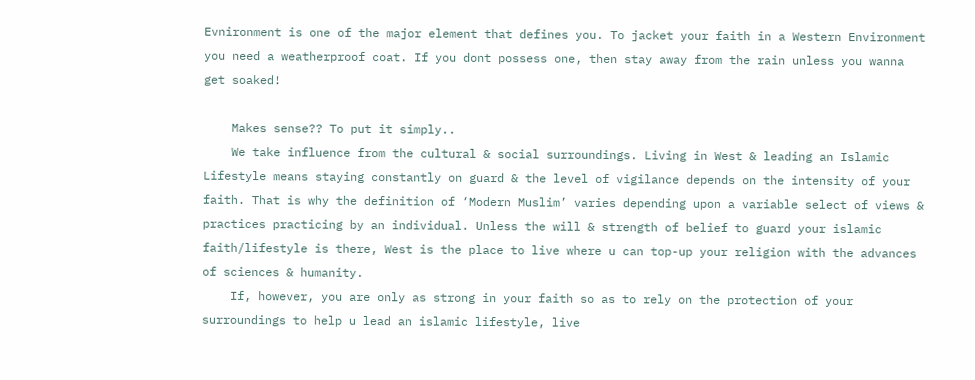Evnironment is one of the major element that defines you. To jacket your faith in a Western Environment you need a weatherproof coat. If you dont possess one, then stay away from the rain unless you wanna get soaked!

    Makes sense?? To put it simply..
    We take influence from the cultural & social surroundings. Living in West & leading an Islamic Lifestyle means staying constantly on guard & the level of vigilance depends on the intensity of your faith. That is why the definition of ‘Modern Muslim’ varies depending upon a variable select of views & practices practicing by an individual. Unless the will & strength of belief to guard your islamic faith/lifestyle is there, West is the place to live where u can top-up your religion with the advances of sciences & humanity.
    If, however, you are only as strong in your faith so as to rely on the protection of your surroundings to help u lead an islamic lifestyle, live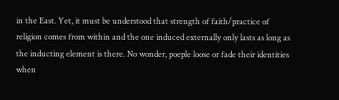in the East. Yet, it must be understood that strength of faith/practice of religion comes from within and the one induced externally only lasts as long as the inducting element is there. No wonder, poeple loose or fade their identities when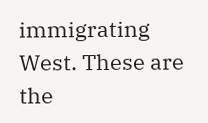immigrating West. These are the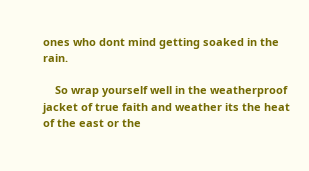ones who dont mind getting soaked in the rain.

    So wrap yourself well in the weatherproof jacket of true faith and weather its the heat of the east or the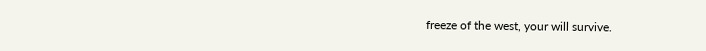freeze of the west, your will survive.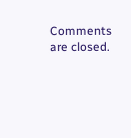Comments are closed.